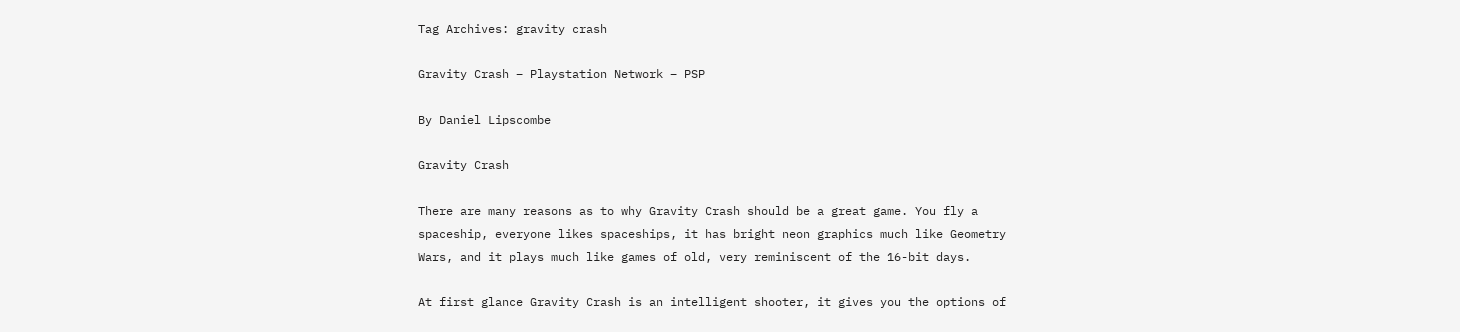Tag Archives: gravity crash

Gravity Crash – Playstation Network – PSP

By Daniel Lipscombe

Gravity Crash

There are many reasons as to why Gravity Crash should be a great game. You fly a spaceship, everyone likes spaceships, it has bright neon graphics much like Geometry Wars, and it plays much like games of old, very reminiscent of the 16-bit days.

At first glance Gravity Crash is an intelligent shooter, it gives you the options of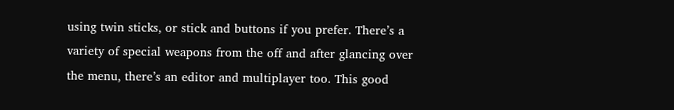using twin sticks, or stick and buttons if you prefer. There’s a variety of special weapons from the off and after glancing over the menu, there’s an editor and multiplayer too. This good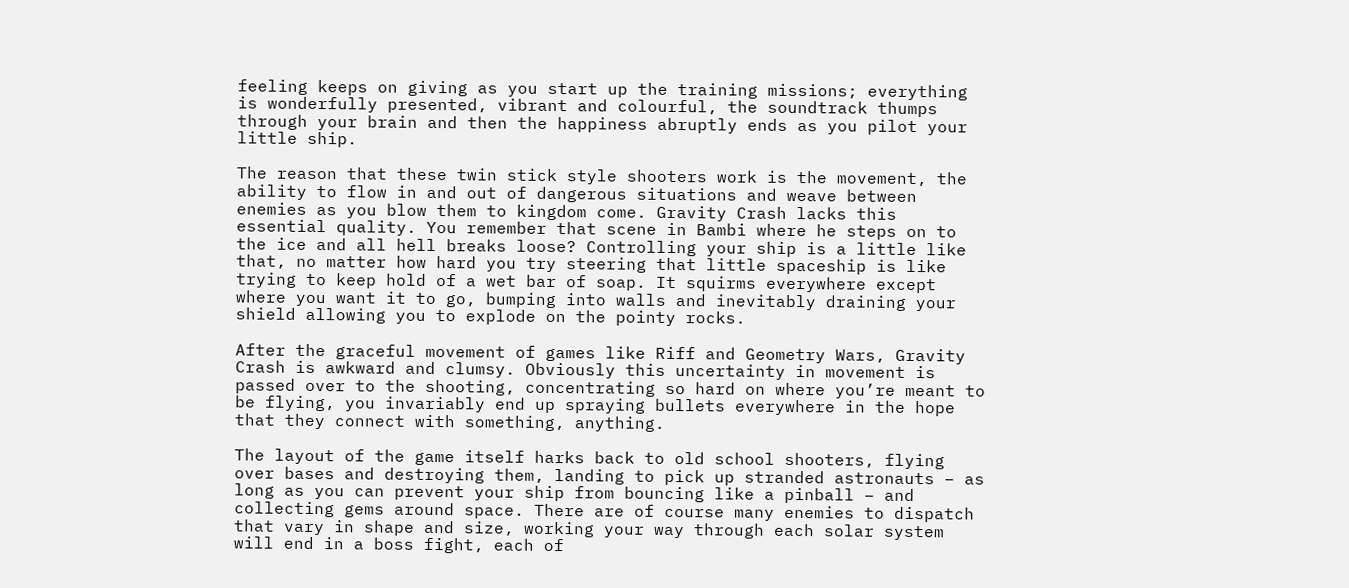feeling keeps on giving as you start up the training missions; everything is wonderfully presented, vibrant and colourful, the soundtrack thumps through your brain and then the happiness abruptly ends as you pilot your little ship.

The reason that these twin stick style shooters work is the movement, the ability to flow in and out of dangerous situations and weave between enemies as you blow them to kingdom come. Gravity Crash lacks this essential quality. You remember that scene in Bambi where he steps on to the ice and all hell breaks loose? Controlling your ship is a little like that, no matter how hard you try steering that little spaceship is like trying to keep hold of a wet bar of soap. It squirms everywhere except where you want it to go, bumping into walls and inevitably draining your shield allowing you to explode on the pointy rocks.

After the graceful movement of games like Riff and Geometry Wars, Gravity Crash is awkward and clumsy. Obviously this uncertainty in movement is passed over to the shooting, concentrating so hard on where you’re meant to be flying, you invariably end up spraying bullets everywhere in the hope that they connect with something, anything.

The layout of the game itself harks back to old school shooters, flying over bases and destroying them, landing to pick up stranded astronauts – as long as you can prevent your ship from bouncing like a pinball – and collecting gems around space. There are of course many enemies to dispatch that vary in shape and size, working your way through each solar system will end in a boss fight, each of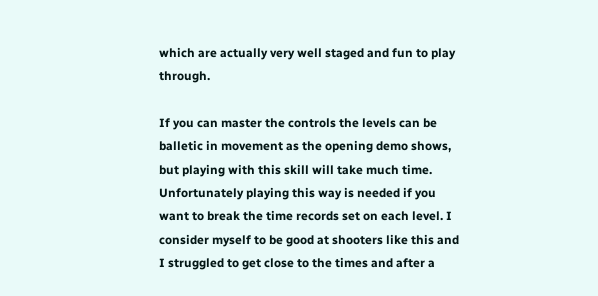which are actually very well staged and fun to play through.

If you can master the controls the levels can be balletic in movement as the opening demo shows, but playing with this skill will take much time. Unfortunately playing this way is needed if you want to break the time records set on each level. I consider myself to be good at shooters like this and I struggled to get close to the times and after a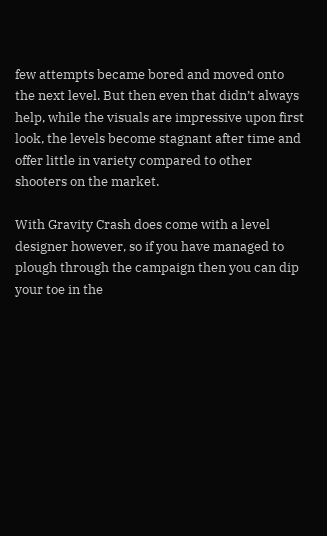few attempts became bored and moved onto the next level. But then even that didn’t always help, while the visuals are impressive upon first look, the levels become stagnant after time and offer little in variety compared to other shooters on the market.

With Gravity Crash does come with a level designer however, so if you have managed to plough through the campaign then you can dip your toe in the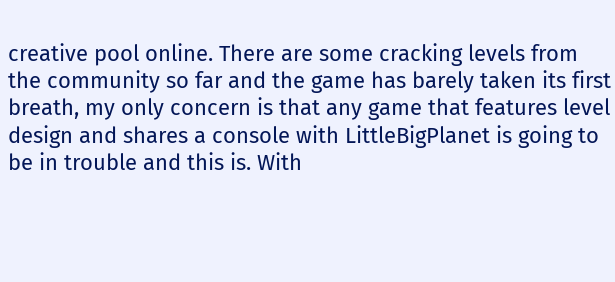creative pool online. There are some cracking levels from the community so far and the game has barely taken its first breath, my only concern is that any game that features level design and shares a console with LittleBigPlanet is going to be in trouble and this is. With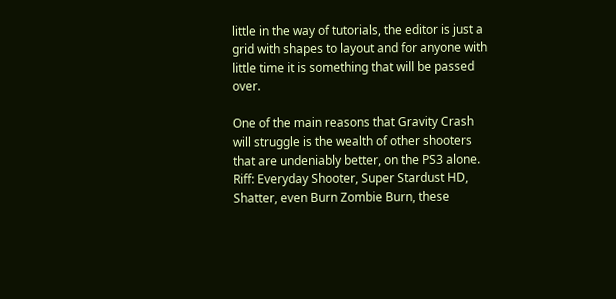little in the way of tutorials, the editor is just a grid with shapes to layout and for anyone with little time it is something that will be passed over.

One of the main reasons that Gravity Crash will struggle is the wealth of other shooters that are undeniably better, on the PS3 alone. Riff: Everyday Shooter, Super Stardust HD, Shatter, even Burn Zombie Burn, these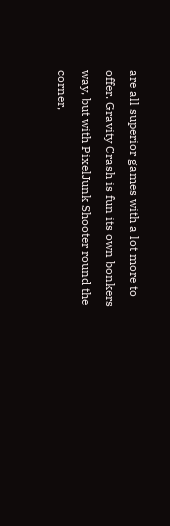are all superior games with a lot more to offer. Gravity Crash is fun its own bonkers way, but with PixelJunk Shooter round the corner,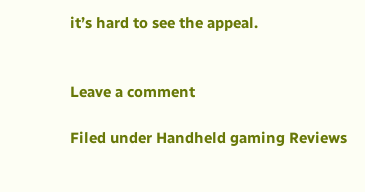it’s hard to see the appeal.


Leave a comment

Filed under Handheld gaming Reviews